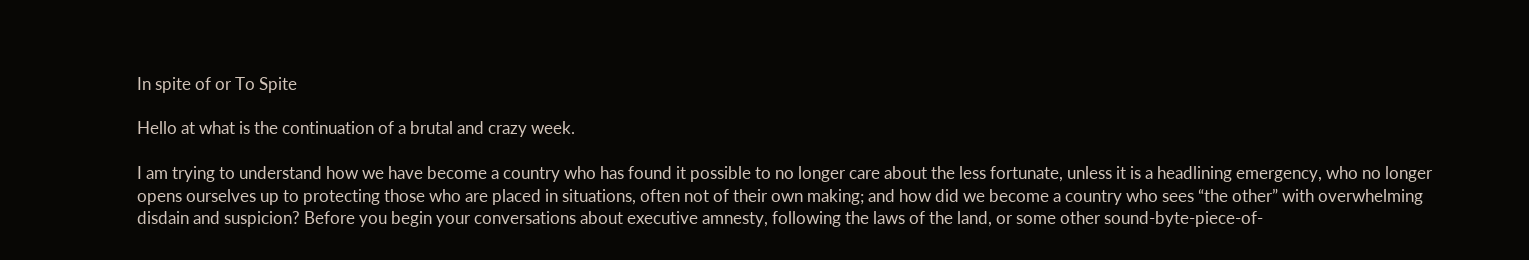In spite of or To Spite

Hello at what is the continuation of a brutal and crazy week.

I am trying to understand how we have become a country who has found it possible to no longer care about the less fortunate, unless it is a headlining emergency, who no longer opens ourselves up to protecting those who are placed in situations, often not of their own making; and how did we become a country who sees “the other” with overwhelming disdain and suspicion? Before you begin your conversations about executive amnesty, following the laws of the land, or some other sound-byte-piece-of-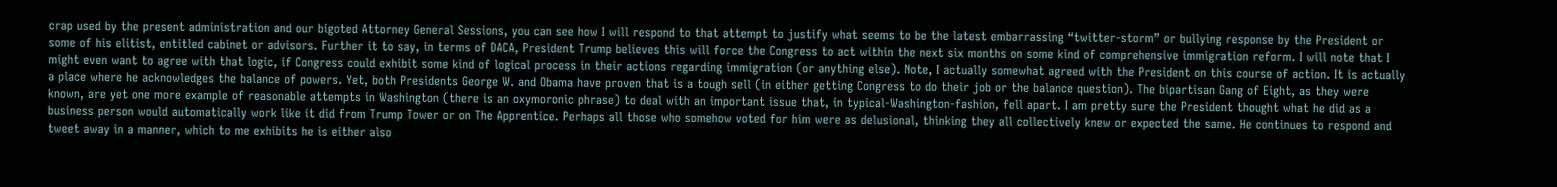crap used by the present administration and our bigoted Attorney General Sessions, you can see how I will respond to that attempt to justify what seems to be the latest embarrassing “twitter-storm” or bullying response by the President or some of his elitist, entitled cabinet or advisors. Further it to say, in terms of DACA, President Trump believes this will force the Congress to act within the next six months on some kind of comprehensive immigration reform. I will note that I might even want to agree with that logic, if Congress could exhibit some kind of logical process in their actions regarding immigration (or anything else). Note, I actually somewhat agreed with the President on this course of action. It is actually a place where he acknowledges the balance of powers. Yet, both Presidents George W. and Obama have proven that is a tough sell (in either getting Congress to do their job or the balance question). The bipartisan Gang of Eight, as they were known, are yet one more example of reasonable attempts in Washington (there is an oxymoronic phrase) to deal with an important issue that, in typical-Washington-fashion, fell apart. I am pretty sure the President thought what he did as a business person would automatically work like it did from Trump Tower or on The Apprentice. Perhaps all those who somehow voted for him were as delusional, thinking they all collectively knew or expected the same. He continues to respond and tweet away in a manner, which to me exhibits he is either also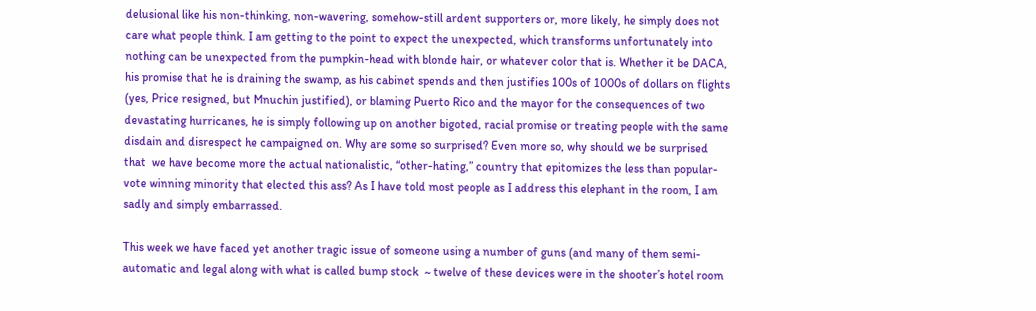delusional like his non-thinking, non-wavering, somehow-still ardent supporters or, more likely, he simply does not care what people think. I am getting to the point to expect the unexpected, which transforms unfortunately into nothing can be unexpected from the pumpkin-head with blonde hair, or whatever color that is. Whether it be DACA, his promise that he is draining the swamp, as his cabinet spends and then justifies 100s of 1000s of dollars on flights (yes, Price resigned, but Mnuchin justified), or blaming Puerto Rico and the mayor for the consequences of two devastating hurricanes, he is simply following up on another bigoted, racial promise or treating people with the same disdain and disrespect he campaigned on. Why are some so surprised? Even more so, why should we be surprised that  we have become more the actual nationalistic, “other-hating,” country that epitomizes the less than popular-vote winning minority that elected this ass? As I have told most people as I address this elephant in the room, I am sadly and simply embarrassed.

This week we have faced yet another tragic issue of someone using a number of guns (and many of them semi-automatic and legal along with what is called bump stock  ~ twelve of these devices were in the shooter’s hotel room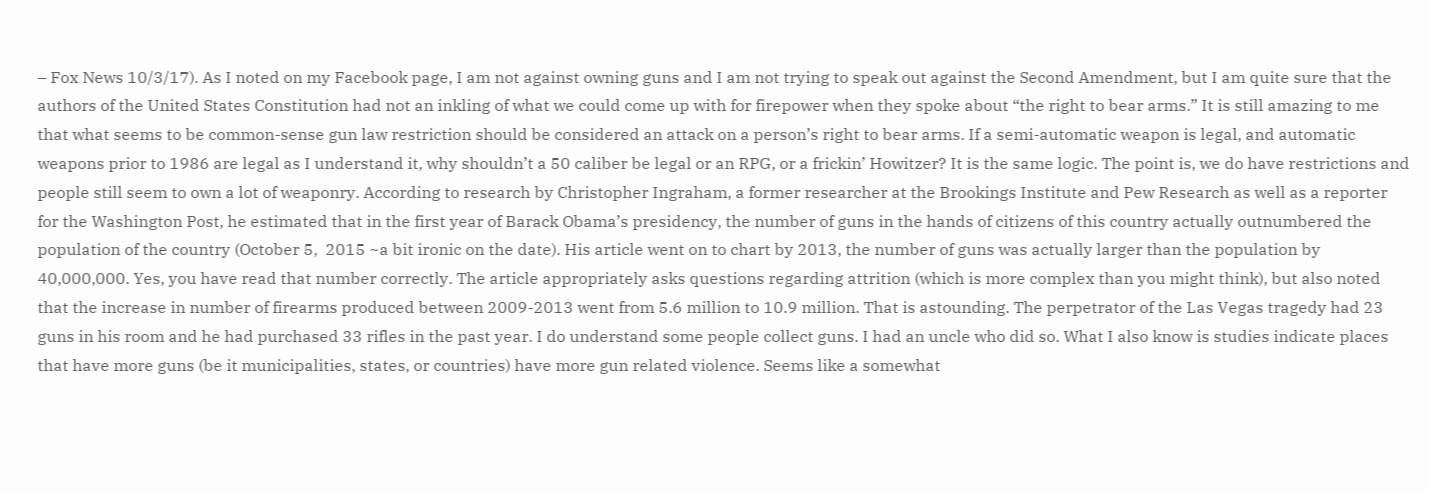– Fox News 10/3/17). As I noted on my Facebook page, I am not against owning guns and I am not trying to speak out against the Second Amendment, but I am quite sure that the authors of the United States Constitution had not an inkling of what we could come up with for firepower when they spoke about “the right to bear arms.” It is still amazing to me that what seems to be common-sense gun law restriction should be considered an attack on a person’s right to bear arms. If a semi-automatic weapon is legal, and automatic weapons prior to 1986 are legal as I understand it, why shouldn’t a 50 caliber be legal or an RPG, or a frickin’ Howitzer? It is the same logic. The point is, we do have restrictions and people still seem to own a lot of weaponry. According to research by Christopher Ingraham, a former researcher at the Brookings Institute and Pew Research as well as a reporter for the Washington Post, he estimated that in the first year of Barack Obama’s presidency, the number of guns in the hands of citizens of this country actually outnumbered the population of the country (October 5,  2015 ~a bit ironic on the date). His article went on to chart by 2013, the number of guns was actually larger than the population by 40,000,000. Yes, you have read that number correctly. The article appropriately asks questions regarding attrition (which is more complex than you might think), but also noted that the increase in number of firearms produced between 2009-2013 went from 5.6 million to 10.9 million. That is astounding. The perpetrator of the Las Vegas tragedy had 23 guns in his room and he had purchased 33 rifles in the past year. I do understand some people collect guns. I had an uncle who did so. What I also know is studies indicate places that have more guns (be it municipalities, states, or countries) have more gun related violence. Seems like a somewhat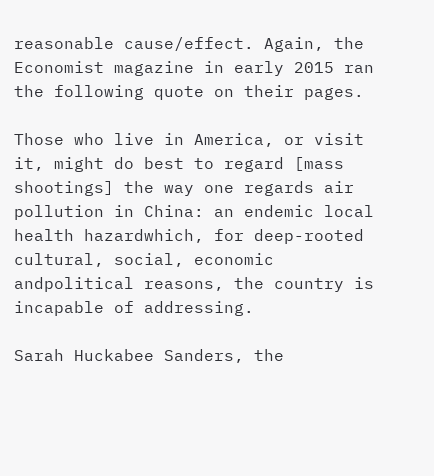reasonable cause/effect. Again, the Economist magazine in early 2015 ran the following quote on their pages.

Those who live in America, or visit it, might do best to regard [mass shootings] the way one regards air
pollution in China: an endemic local health hazardwhich, for deep-rooted cultural, social, economic andpolitical reasons, the country is incapable of addressing.

Sarah Huckabee Sanders, the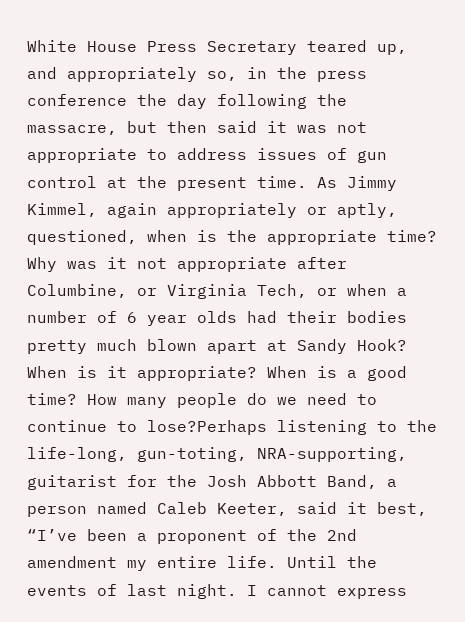White House Press Secretary teared up, and appropriately so, in the press conference the day following the massacre, but then said it was not appropriate to address issues of gun control at the present time. As Jimmy Kimmel, again appropriately or aptly, questioned, when is the appropriate time? Why was it not appropriate after Columbine, or Virginia Tech, or when a number of 6 year olds had their bodies pretty much blown apart at Sandy Hook? When is it appropriate? When is a good time? How many people do we need to continue to lose?Perhaps listening to the life-long, gun-toting, NRA-supporting, guitarist for the Josh Abbott Band, a person named Caleb Keeter, said it best, “I’ve been a proponent of the 2nd amendment my entire life. Until the events of last night. I cannot express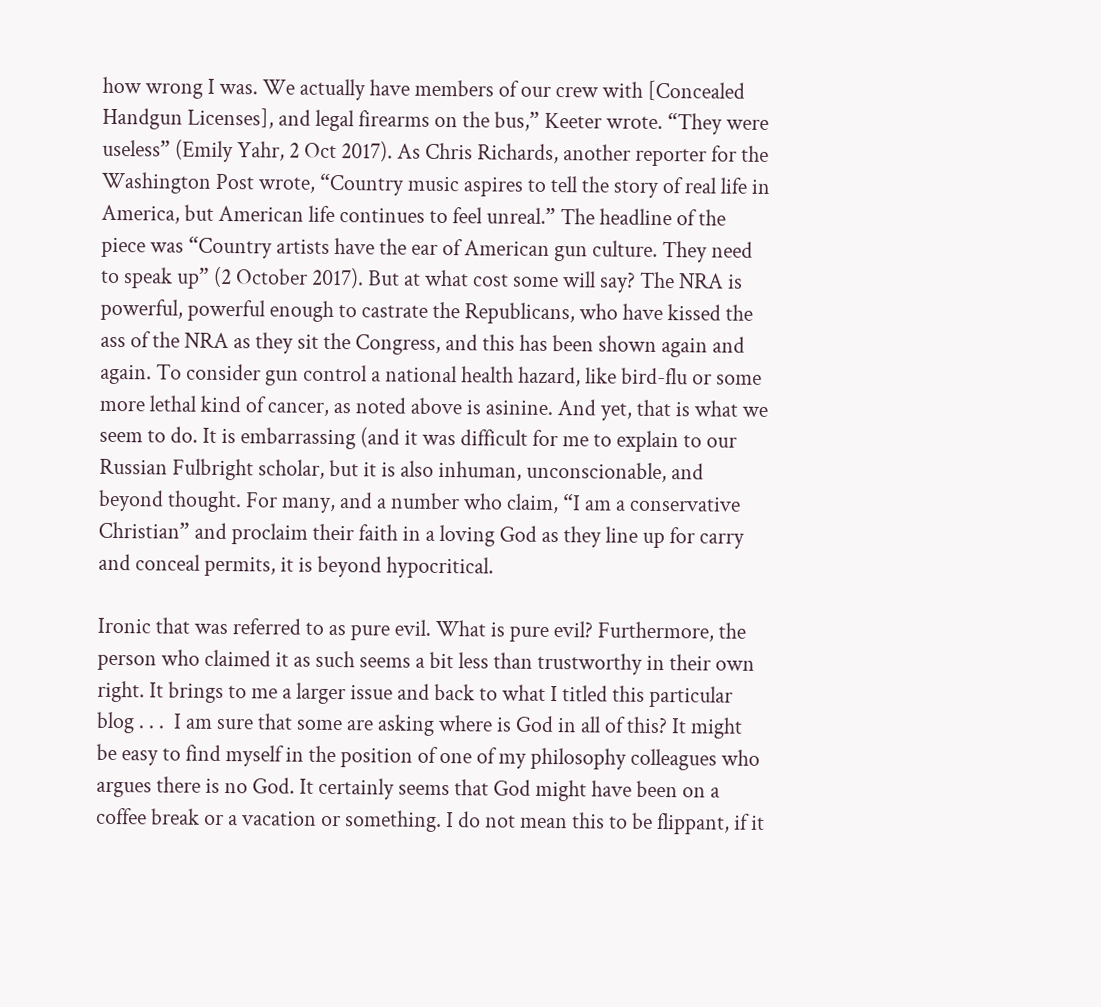how wrong I was. We actually have members of our crew with [Concealed Handgun Licenses], and legal firearms on the bus,” Keeter wrote. “They were useless” (Emily Yahr, 2 Oct 2017). As Chris Richards, another reporter for the Washington Post wrote, “Country music aspires to tell the story of real life in America, but American life continues to feel unreal.” The headline of the piece was “Country artists have the ear of American gun culture. They need to speak up” (2 October 2017). But at what cost some will say? The NRA is powerful, powerful enough to castrate the Republicans, who have kissed the ass of the NRA as they sit the Congress, and this has been shown again and again. To consider gun control a national health hazard, like bird-flu or some more lethal kind of cancer, as noted above is asinine. And yet, that is what we seem to do. It is embarrassing (and it was difficult for me to explain to our Russian Fulbright scholar, but it is also inhuman, unconscionable, and beyond thought. For many, and a number who claim, “I am a conservative Christian” and proclaim their faith in a loving God as they line up for carry and conceal permits, it is beyond hypocritical.

Ironic that was referred to as pure evil. What is pure evil? Furthermore, the person who claimed it as such seems a bit less than trustworthy in their own right. It brings to me a larger issue and back to what I titled this particular blog . . .  I am sure that some are asking where is God in all of this? It might be easy to find myself in the position of one of my philosophy colleagues who argues there is no God. It certainly seems that God might have been on a coffee break or a vacation or something. I do not mean this to be flippant, if it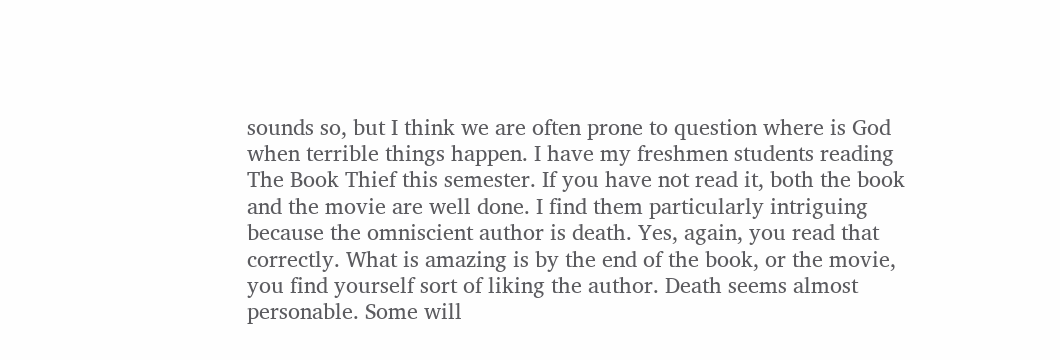sounds so, but I think we are often prone to question where is God when terrible things happen. I have my freshmen students reading The Book Thief this semester. If you have not read it, both the book and the movie are well done. I find them particularly intriguing because the omniscient author is death. Yes, again, you read that correctly. What is amazing is by the end of the book, or the movie, you find yourself sort of liking the author. Death seems almost personable. Some will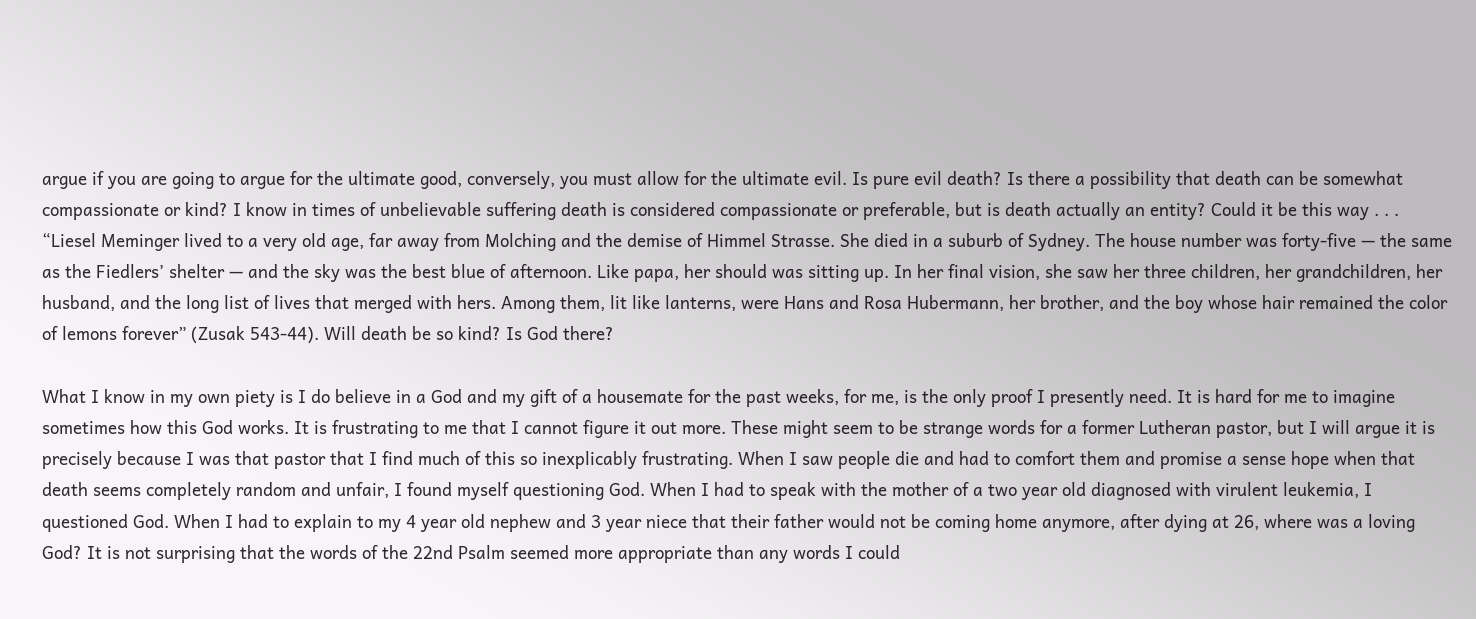argue if you are going to argue for the ultimate good, conversely, you must allow for the ultimate evil. Is pure evil death? Is there a possibility that death can be somewhat compassionate or kind? I know in times of unbelievable suffering death is considered compassionate or preferable, but is death actually an entity? Could it be this way . . . “Liesel Meminger lived to a very old age, far away from Molching and the demise of Himmel Strasse. She died in a suburb of Sydney. The house number was forty-five — the same as the Fiedlers’ shelter — and the sky was the best blue of afternoon. Like papa, her should was sitting up. In her final vision, she saw her three children, her grandchildren, her husband, and the long list of lives that merged with hers. Among them, lit like lanterns, were Hans and Rosa Hubermann, her brother, and the boy whose hair remained the color of lemons forever” (Zusak 543-44). Will death be so kind? Is God there?

What I know in my own piety is I do believe in a God and my gift of a housemate for the past weeks, for me, is the only proof I presently need. It is hard for me to imagine sometimes how this God works. It is frustrating to me that I cannot figure it out more. These might seem to be strange words for a former Lutheran pastor, but I will argue it is precisely because I was that pastor that I find much of this so inexplicably frustrating. When I saw people die and had to comfort them and promise a sense hope when that death seems completely random and unfair, I found myself questioning God. When I had to speak with the mother of a two year old diagnosed with virulent leukemia, I questioned God. When I had to explain to my 4 year old nephew and 3 year niece that their father would not be coming home anymore, after dying at 26, where was a loving God? It is not surprising that the words of the 22nd Psalm seemed more appropriate than any words I could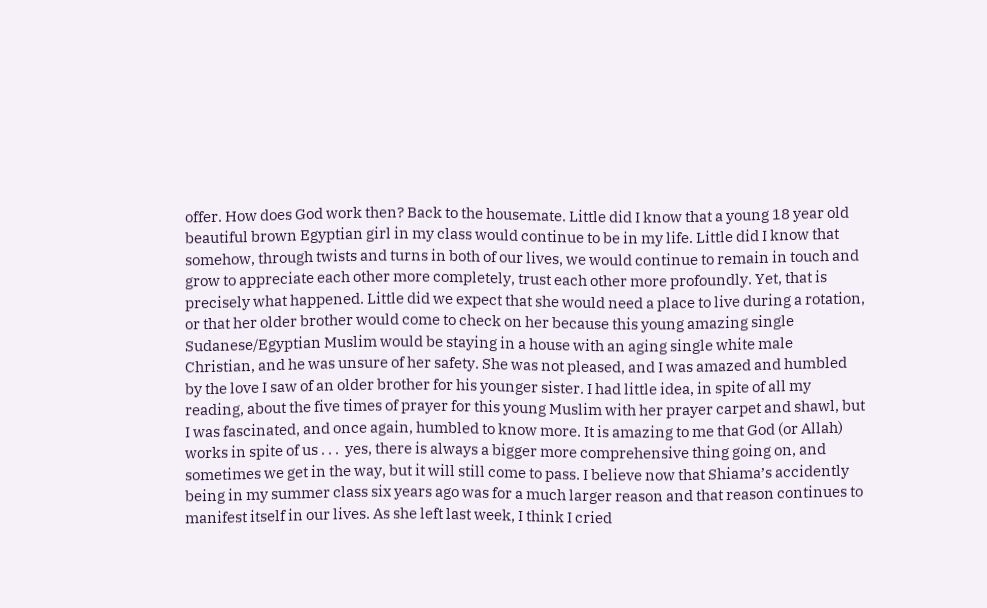offer. How does God work then? Back to the housemate. Little did I know that a young 18 year old beautiful brown Egyptian girl in my class would continue to be in my life. Little did I know that somehow, through twists and turns in both of our lives, we would continue to remain in touch and grow to appreciate each other more completely, trust each other more profoundly. Yet, that is precisely what happened. Little did we expect that she would need a place to live during a rotation, or that her older brother would come to check on her because this young amazing single Sudanese/Egyptian Muslim would be staying in a house with an aging single white male Christian, and he was unsure of her safety. She was not pleased, and I was amazed and humbled by the love I saw of an older brother for his younger sister. I had little idea, in spite of all my reading, about the five times of prayer for this young Muslim with her prayer carpet and shawl, but I was fascinated, and once again, humbled to know more. It is amazing to me that God (or Allah) works in spite of us . . .  yes, there is always a bigger more comprehensive thing going on, and sometimes we get in the way, but it will still come to pass. I believe now that Shiama’s accidently being in my summer class six years ago was for a much larger reason and that reason continues to manifest itself in our lives. As she left last week, I think I cried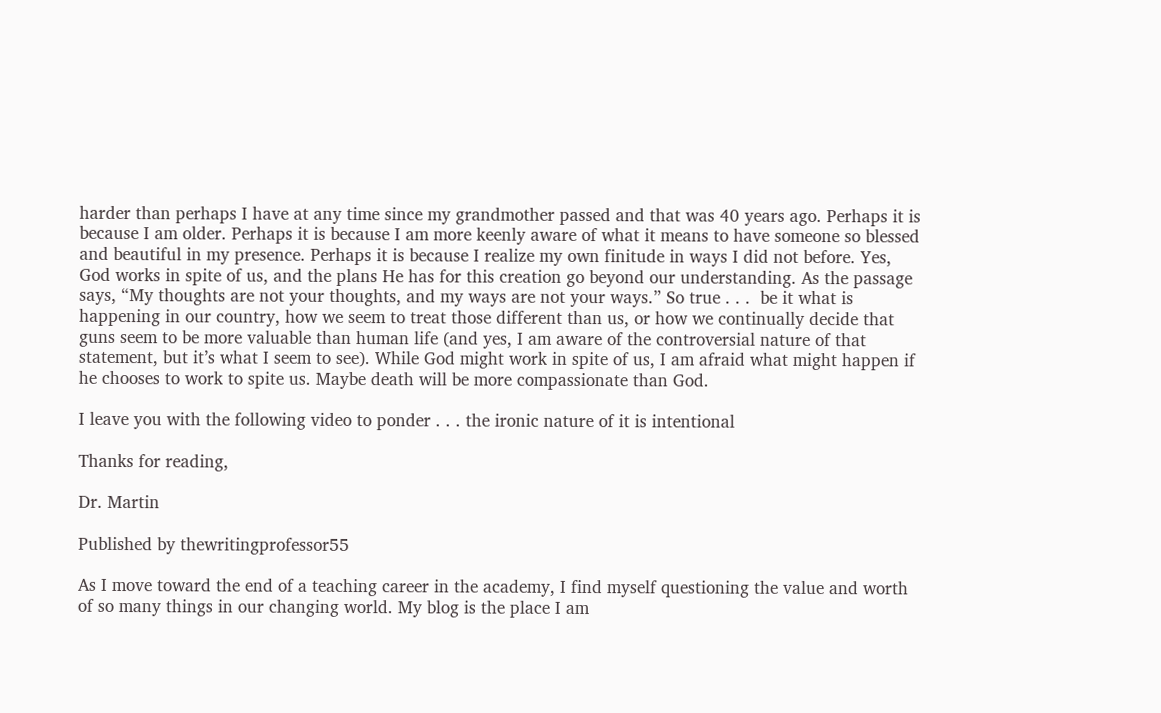harder than perhaps I have at any time since my grandmother passed and that was 40 years ago. Perhaps it is because I am older. Perhaps it is because I am more keenly aware of what it means to have someone so blessed and beautiful in my presence. Perhaps it is because I realize my own finitude in ways I did not before. Yes, God works in spite of us, and the plans He has for this creation go beyond our understanding. As the passage says, “My thoughts are not your thoughts, and my ways are not your ways.” So true . . .  be it what is happening in our country, how we seem to treat those different than us, or how we continually decide that guns seem to be more valuable than human life (and yes, I am aware of the controversial nature of that statement, but it’s what I seem to see). While God might work in spite of us, I am afraid what might happen if he chooses to work to spite us. Maybe death will be more compassionate than God.

I leave you with the following video to ponder . . . the ironic nature of it is intentional

Thanks for reading,

Dr. Martin

Published by thewritingprofessor55

As I move toward the end of a teaching career in the academy, I find myself questioning the value and worth of so many things in our changing world. My blog is the place I am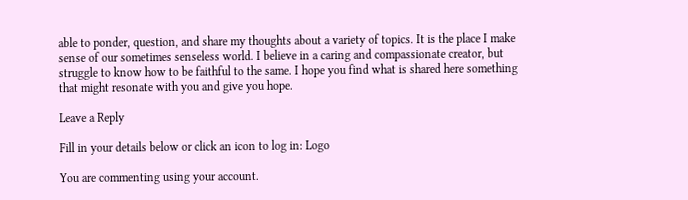able to ponder, question, and share my thoughts about a variety of topics. It is the place I make sense of our sometimes senseless world. I believe in a caring and compassionate creator, but struggle to know how to be faithful to the same. I hope you find what is shared here something that might resonate with you and give you hope.

Leave a Reply

Fill in your details below or click an icon to log in: Logo

You are commenting using your account.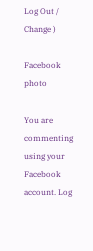Log Out /  Change )

Facebook photo

You are commenting using your Facebook account. Log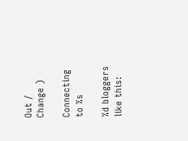Out /  Change )

Connecting to %s

%d bloggers like this: